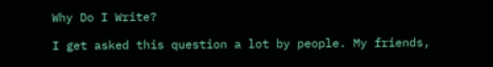Why Do I Write?

I get asked this question a lot by people. My friends,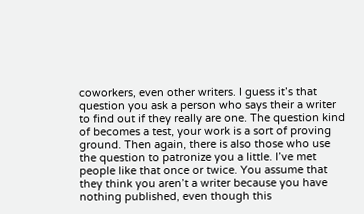coworkers, even other writers. I guess it’s that question you ask a person who says their a writer to find out if they really are one. The question kind of becomes a test, your work is a sort of proving ground. Then again, there is also those who use the question to patronize you a little. I’ve met people like that once or twice. You assume that they think you aren’t a writer because you have nothing published, even though this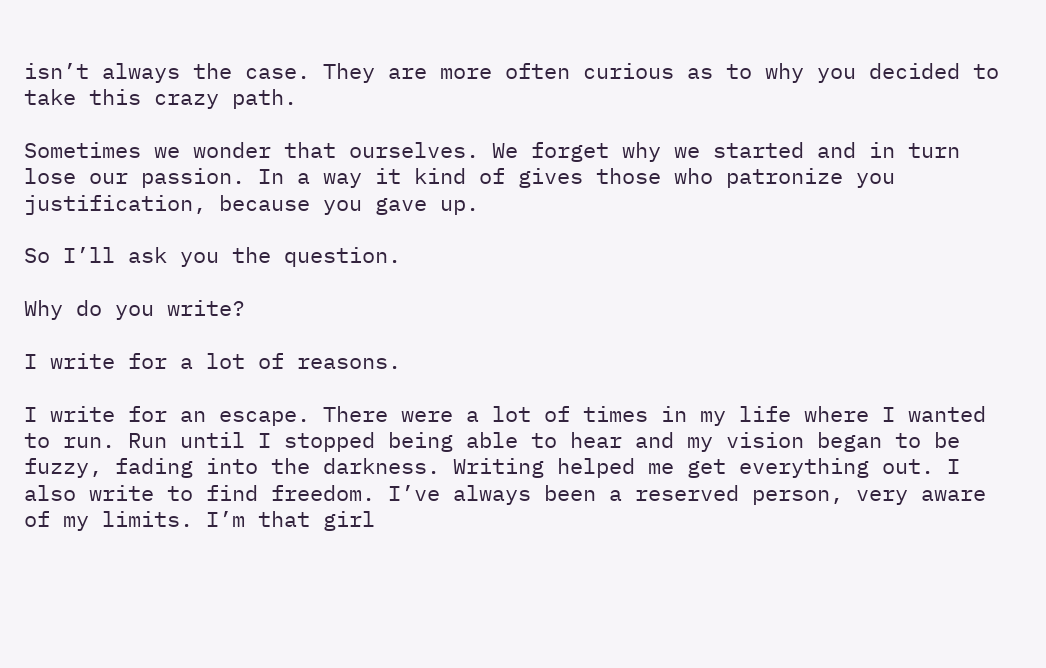isn’t always the case. They are more often curious as to why you decided to take this crazy path.

Sometimes we wonder that ourselves. We forget why we started and in turn lose our passion. In a way it kind of gives those who patronize you justification, because you gave up.

So I’ll ask you the question.

Why do you write?

I write for a lot of reasons.

I write for an escape. There were a lot of times in my life where I wanted to run. Run until I stopped being able to hear and my vision began to be fuzzy, fading into the darkness. Writing helped me get everything out. I also write to find freedom. I’ve always been a reserved person, very aware of my limits. I’m that girl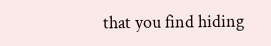that you find hiding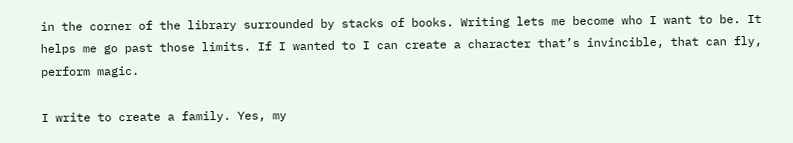in the corner of the library surrounded by stacks of books. Writing lets me become who I want to be. It helps me go past those limits. If I wanted to I can create a character that’s invincible, that can fly, perform magic.

I write to create a family. Yes, my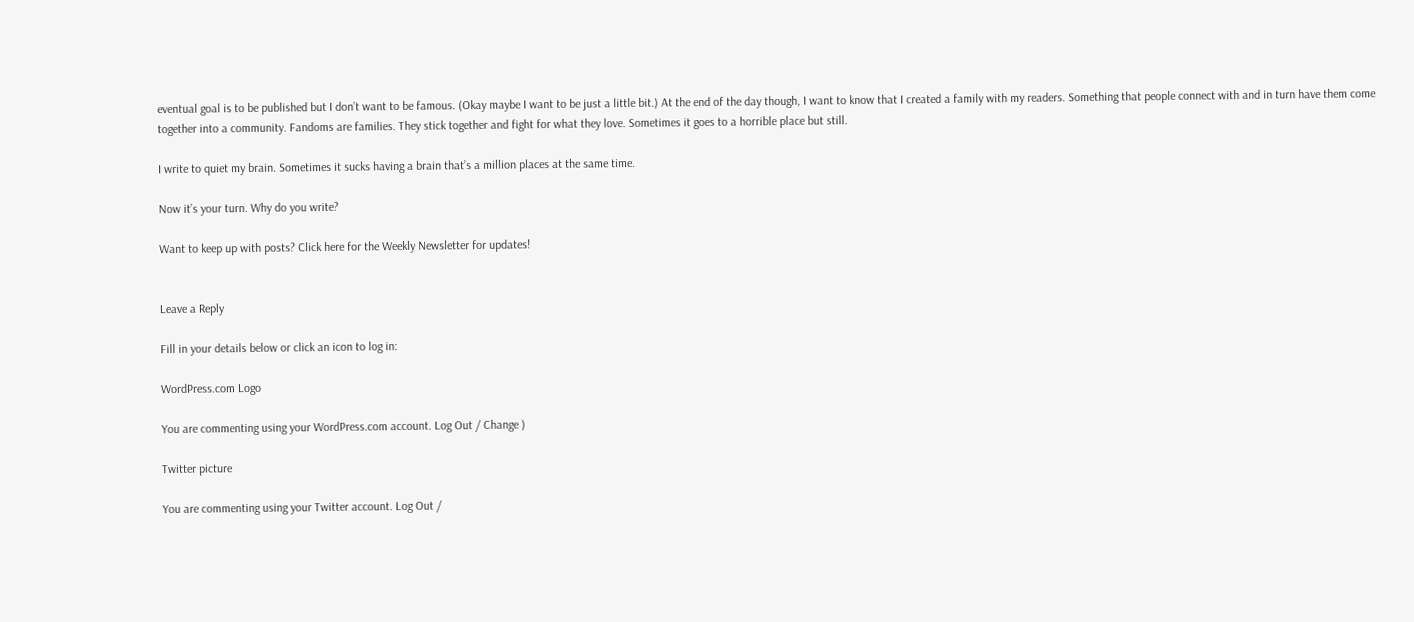eventual goal is to be published but I don’t want to be famous. (Okay maybe I want to be just a little bit.) At the end of the day though, I want to know that I created a family with my readers. Something that people connect with and in turn have them come together into a community. Fandoms are families. They stick together and fight for what they love. Sometimes it goes to a horrible place but still.

I write to quiet my brain. Sometimes it sucks having a brain that’s a million places at the same time.

Now it’s your turn. Why do you write?

Want to keep up with posts? Click here for the Weekly Newsletter for updates!


Leave a Reply

Fill in your details below or click an icon to log in:

WordPress.com Logo

You are commenting using your WordPress.com account. Log Out / Change )

Twitter picture

You are commenting using your Twitter account. Log Out /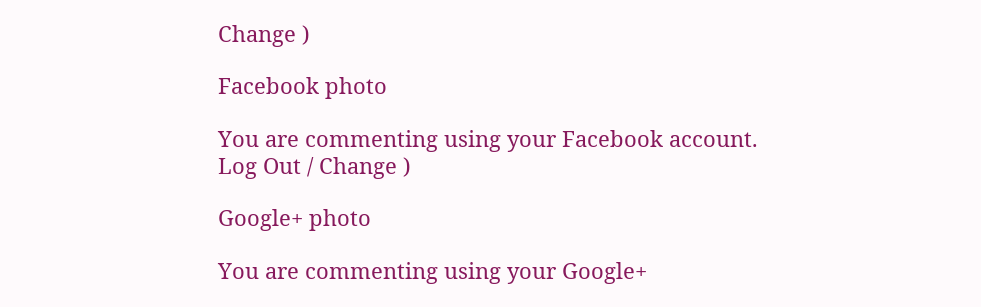Change )

Facebook photo

You are commenting using your Facebook account. Log Out / Change )

Google+ photo

You are commenting using your Google+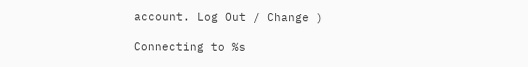account. Log Out / Change )

Connecting to %s